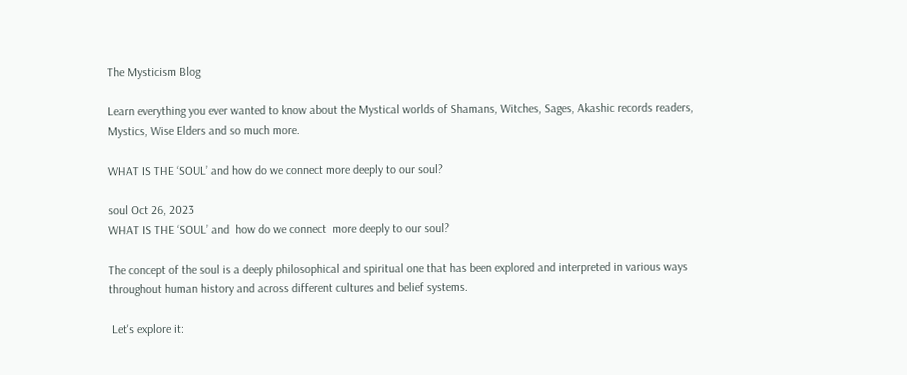The Mysticism Blog

Learn everything you ever wanted to know about the Mystical worlds of Shamans, Witches, Sages, Akashic records readers, Mystics, Wise Elders and so much more.

WHAT IS THE ‘SOUL’ and how do we connect more deeply to our soul?

soul Oct 26, 2023
WHAT IS THE ‘SOUL’ and  how do we connect  more deeply to our soul?

The concept of the soul is a deeply philosophical and spiritual one that has been explored and interpreted in various ways throughout human history and across different cultures and belief systems.

 Let's explore it: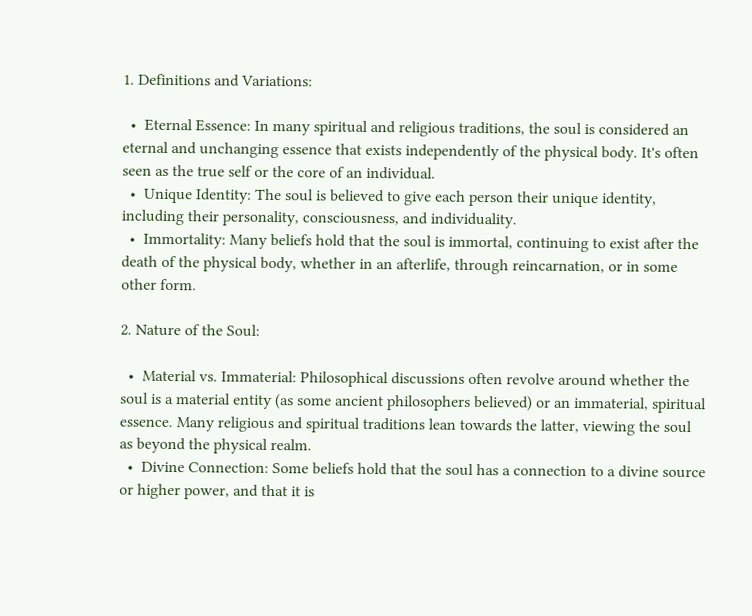1. Definitions and Variations:

  •  Eternal Essence: In many spiritual and religious traditions, the soul is considered an eternal and unchanging essence that exists independently of the physical body. It's often seen as the true self or the core of an individual.
  •  Unique Identity: The soul is believed to give each person their unique identity, including their personality, consciousness, and individuality.
  •  Immortality: Many beliefs hold that the soul is immortal, continuing to exist after the death of the physical body, whether in an afterlife, through reincarnation, or in some other form.

2. Nature of the Soul:

  •  Material vs. Immaterial: Philosophical discussions often revolve around whether the soul is a material entity (as some ancient philosophers believed) or an immaterial, spiritual essence. Many religious and spiritual traditions lean towards the latter, viewing the soul as beyond the physical realm.
  •  Divine Connection: Some beliefs hold that the soul has a connection to a divine source or higher power, and that it is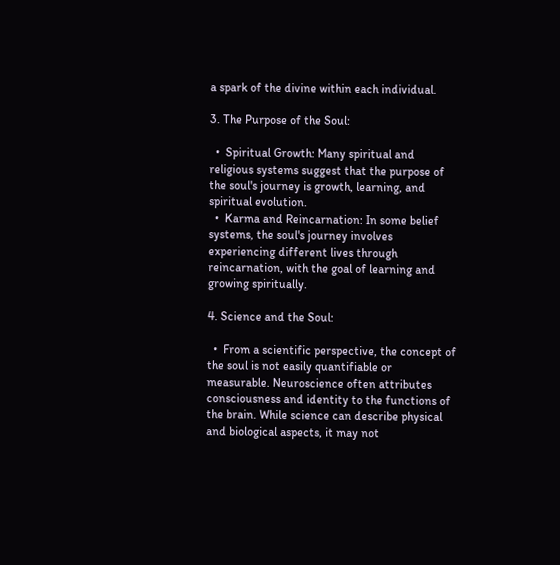a spark of the divine within each individual.

3. The Purpose of the Soul:

  •  Spiritual Growth: Many spiritual and religious systems suggest that the purpose of the soul's journey is growth, learning, and spiritual evolution.
  •  Karma and Reincarnation: In some belief systems, the soul's journey involves experiencing different lives through reincarnation, with the goal of learning and growing spiritually.

4. Science and the Soul:

  •  From a scientific perspective, the concept of the soul is not easily quantifiable or measurable. Neuroscience often attributes consciousness and identity to the functions of the brain. While science can describe physical and biological aspects, it may not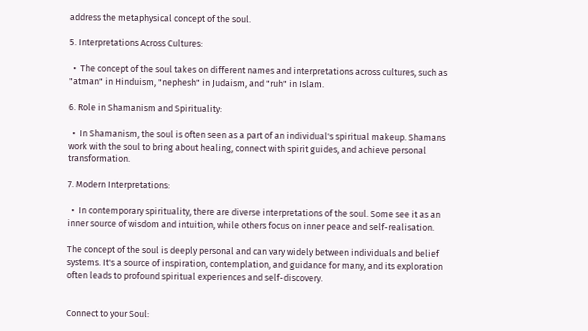address the metaphysical concept of the soul.

5. Interpretations Across Cultures:

  •  The concept of the soul takes on different names and interpretations across cultures, such as "atman" in Hinduism, "nephesh" in Judaism, and "ruh" in Islam.

6. Role in Shamanism and Spirituality:

  •  In Shamanism, the soul is often seen as a part of an individual's spiritual makeup. Shamans work with the soul to bring about healing, connect with spirit guides, and achieve personal transformation.

7. Modern Interpretations:

  •  In contemporary spirituality, there are diverse interpretations of the soul. Some see it as an inner source of wisdom and intuition, while others focus on inner peace and self-realisation.

The concept of the soul is deeply personal and can vary widely between individuals and belief systems. It's a source of inspiration, contemplation, and guidance for many, and its exploration often leads to profound spiritual experiences and self-discovery.


Connect to your Soul: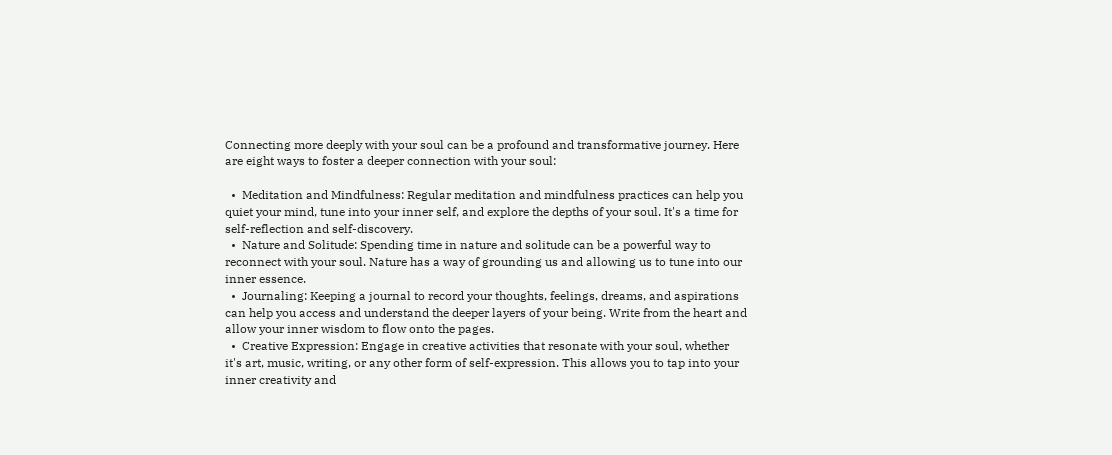Connecting more deeply with your soul can be a profound and transformative journey. Here are eight ways to foster a deeper connection with your soul:

  •  Meditation and Mindfulness: Regular meditation and mindfulness practices can help you quiet your mind, tune into your inner self, and explore the depths of your soul. It's a time for self-reflection and self-discovery.
  •  Nature and Solitude: Spending time in nature and solitude can be a powerful way to reconnect with your soul. Nature has a way of grounding us and allowing us to tune into our inner essence.
  •  Journaling: Keeping a journal to record your thoughts, feelings, dreams, and aspirations can help you access and understand the deeper layers of your being. Write from the heart and allow your inner wisdom to flow onto the pages.
  •  Creative Expression: Engage in creative activities that resonate with your soul, whether it's art, music, writing, or any other form of self-expression. This allows you to tap into your inner creativity and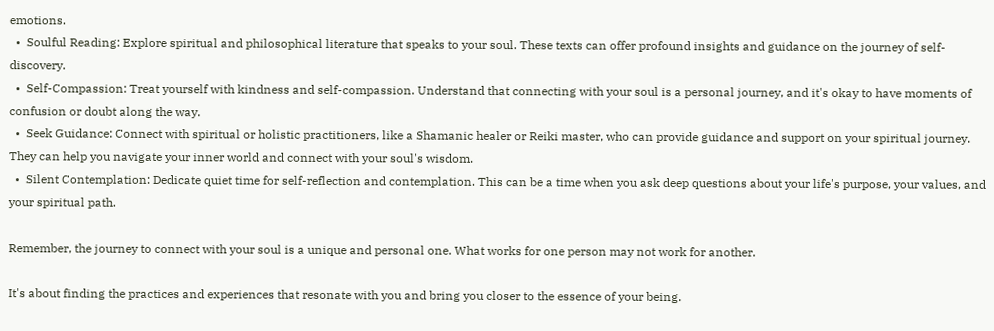emotions.
  •  Soulful Reading: Explore spiritual and philosophical literature that speaks to your soul. These texts can offer profound insights and guidance on the journey of self-discovery.
  •  Self-Compassion: Treat yourself with kindness and self-compassion. Understand that connecting with your soul is a personal journey, and it's okay to have moments of confusion or doubt along the way.
  •  Seek Guidance: Connect with spiritual or holistic practitioners, like a Shamanic healer or Reiki master, who can provide guidance and support on your spiritual journey. They can help you navigate your inner world and connect with your soul's wisdom.
  •  Silent Contemplation: Dedicate quiet time for self-reflection and contemplation. This can be a time when you ask deep questions about your life's purpose, your values, and your spiritual path.

Remember, the journey to connect with your soul is a unique and personal one. What works for one person may not work for another.

It's about finding the practices and experiences that resonate with you and bring you closer to the essence of your being.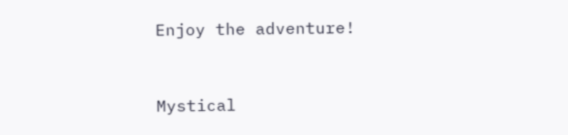Enjoy the adventure!


Mystical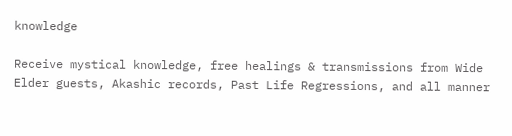knowledge

Receive mystical knowledge, free healings & transmissions from Wide Elder guests, Akashic records, Past Life Regressions, and all manner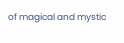of magical and mystic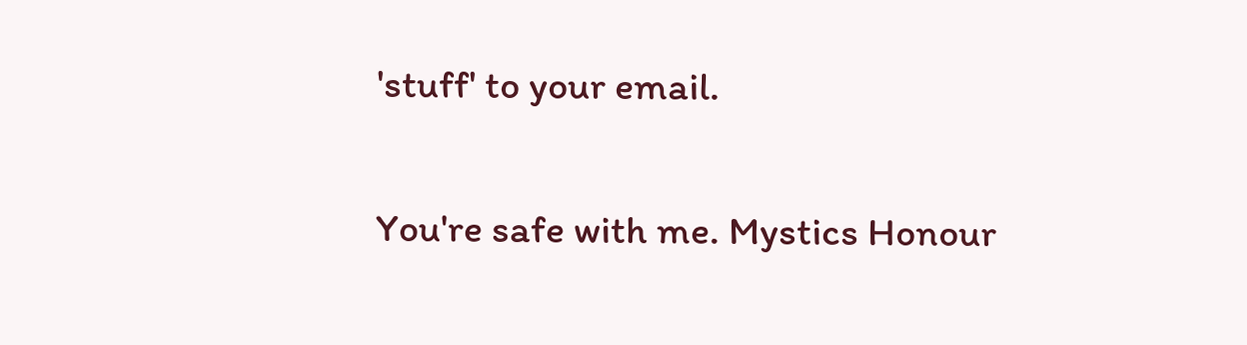'stuff' to your email.

You're safe with me. Mystics Honour